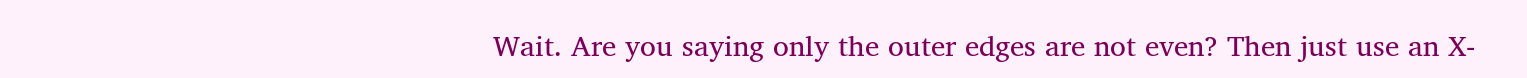Wait. Are you saying only the outer edges are not even? Then just use an X-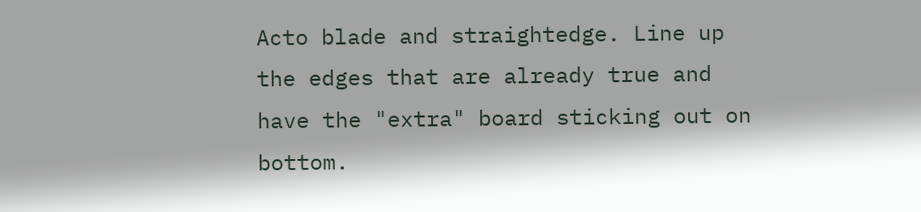Acto blade and straightedge. Line up the edges that are already true and have the "extra" board sticking out on bottom.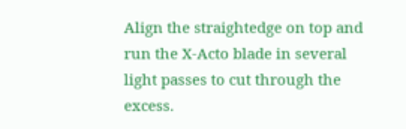Align the straightedge on top and run the X-Acto blade in several light passes to cut through the excess.